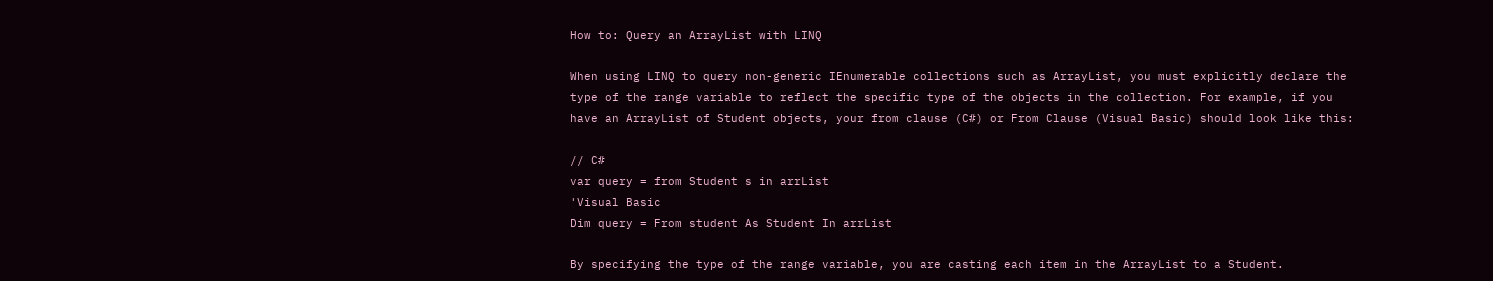How to: Query an ArrayList with LINQ

When using LINQ to query non-generic IEnumerable collections such as ArrayList, you must explicitly declare the type of the range variable to reflect the specific type of the objects in the collection. For example, if you have an ArrayList of Student objects, your from clause (C#) or From Clause (Visual Basic) should look like this:

// C#
var query = from Student s in arrList
'Visual Basic
Dim query = From student As Student In arrList

By specifying the type of the range variable, you are casting each item in the ArrayList to a Student.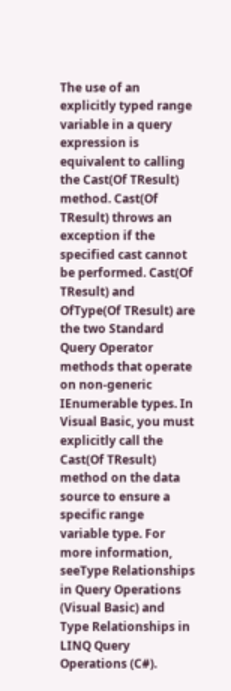The use of an explicitly typed range variable in a query expression is equivalent to calling the Cast(Of TResult) method. Cast(Of TResult) throws an exception if the specified cast cannot be performed. Cast(Of TResult) and OfType(Of TResult) are the two Standard Query Operator methods that operate on non-generic IEnumerable types. In Visual Basic, you must explicitly call the Cast(Of TResult) method on the data source to ensure a specific range variable type. For more information, seeType Relationships in Query Operations (Visual Basic) and Type Relationships in LINQ Query Operations (C#).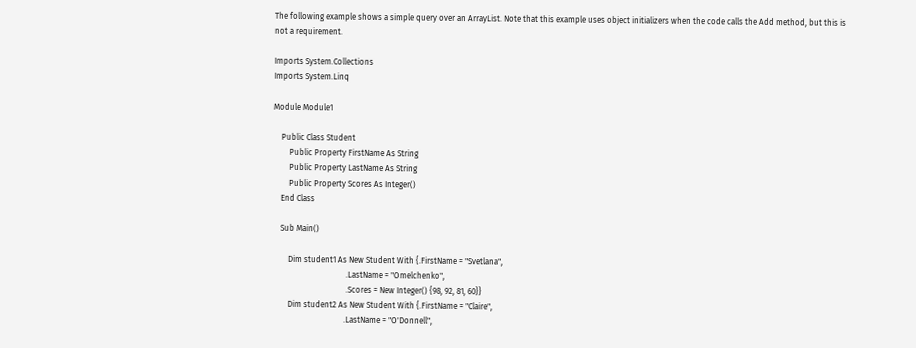The following example shows a simple query over an ArrayList. Note that this example uses object initializers when the code calls the Add method, but this is not a requirement.

Imports System.Collections
Imports System.Linq

Module Module1

    Public Class Student
        Public Property FirstName As String
        Public Property LastName As String
        Public Property Scores As Integer()
    End Class

    Sub Main()

        Dim student1 As New Student With {.FirstName = "Svetlana",
                                     .LastName = "Omelchenko",
                                     .Scores = New Integer() {98, 92, 81, 60}}
        Dim student2 As New Student With {.FirstName = "Claire",
                                    .LastName = "O'Donnell",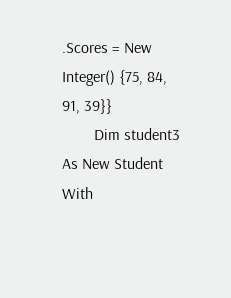.Scores = New Integer() {75, 84, 91, 39}}
        Dim student3 As New Student With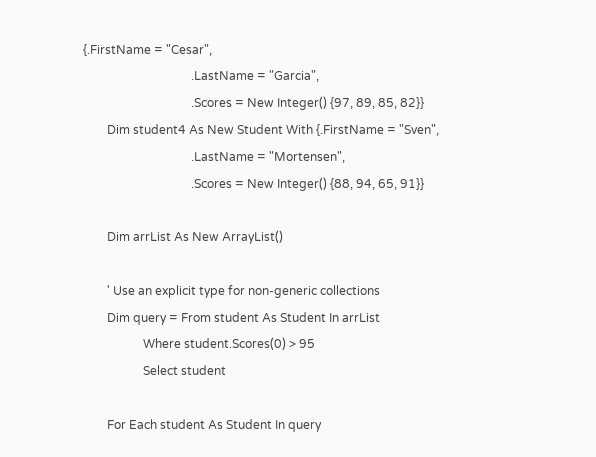{.FirstName = "Cesar",
                                    .LastName = "Garcia",
                                    .Scores = New Integer() {97, 89, 85, 82}}
        Dim student4 As New Student With {.FirstName = "Sven",
                                    .LastName = "Mortensen",
                                    .Scores = New Integer() {88, 94, 65, 91}}

        Dim arrList As New ArrayList()

        ' Use an explicit type for non-generic collections
        Dim query = From student As Student In arrList
                    Where student.Scores(0) > 95
                    Select student

        For Each student As Student In query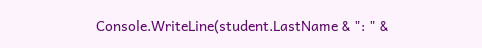Console.WriteLine(student.LastName & ": " &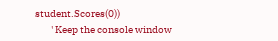student.Scores(0))
        ' Keep the console window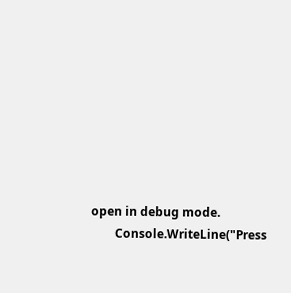open in debug mode.
        Console.WriteLine("Press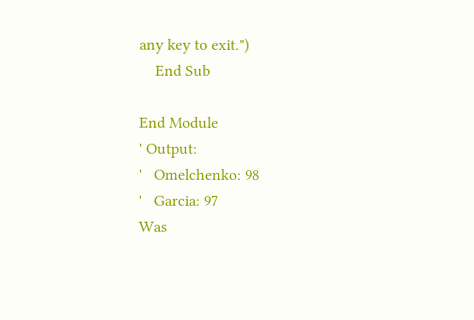any key to exit.")
    End Sub

End Module
' Output:
'   Omelchenko: 98
'   Garcia: 97
Was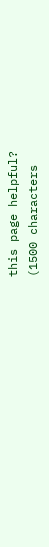this page helpful?
(1500 characters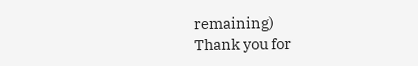remaining)
Thank you for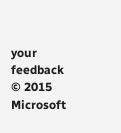your feedback
© 2015 Microsoft